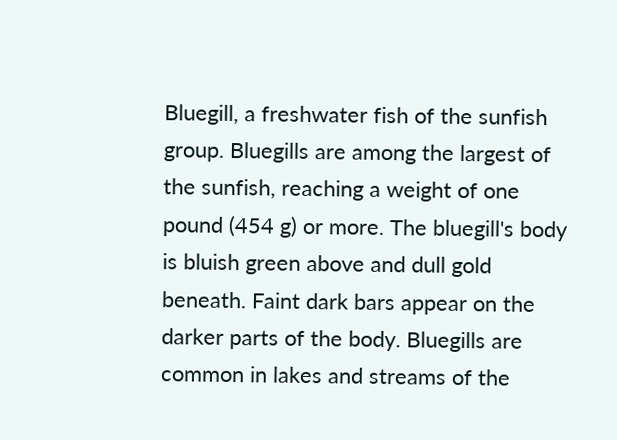Bluegill, a freshwater fish of the sunfish group. Bluegills are among the largest of the sunfish, reaching a weight of one pound (454 g) or more. The bluegill's body is bluish green above and dull gold beneath. Faint dark bars appear on the darker parts of the body. Bluegills are common in lakes and streams of the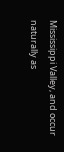Mississippi Valley, and occur naturally as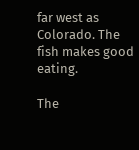far west as Colorado. The fish makes good eating.

The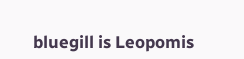bluegill is Leopomis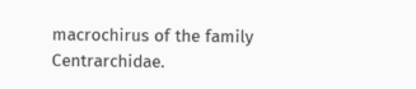macrochirus of the family Centrarchidae.